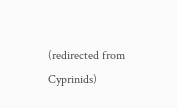(redirected from Cyprinids)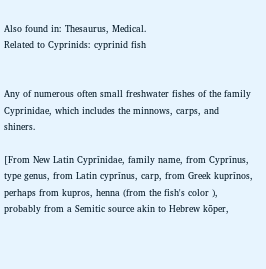Also found in: Thesaurus, Medical.
Related to Cyprinids: cyprinid fish


Any of numerous often small freshwater fishes of the family Cyprinidae, which includes the minnows, carps, and shiners.

[From New Latin Cyprīnidae, family name, from Cyprīnus, type genus, from Latin cyprīnus, carp, from Greek kuprīnos, perhaps from kupros, henna (from the fish's color ), probably from a Semitic source akin to Hebrew kōper,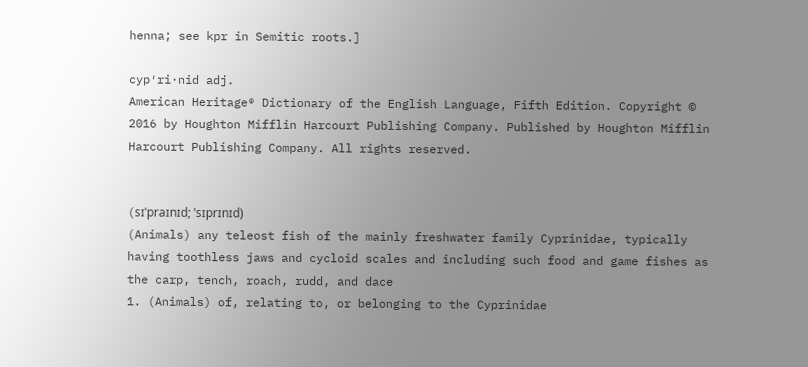henna; see kpr in Semitic roots.]

cyp′ri·nid adj.
American Heritage® Dictionary of the English Language, Fifth Edition. Copyright © 2016 by Houghton Mifflin Harcourt Publishing Company. Published by Houghton Mifflin Harcourt Publishing Company. All rights reserved.


(sɪˈpraɪnɪd; ˈsɪprɪnɪd)
(Animals) any teleost fish of the mainly freshwater family Cyprinidae, typically having toothless jaws and cycloid scales and including such food and game fishes as the carp, tench, roach, rudd, and dace
1. (Animals) of, relating to, or belonging to the Cyprinidae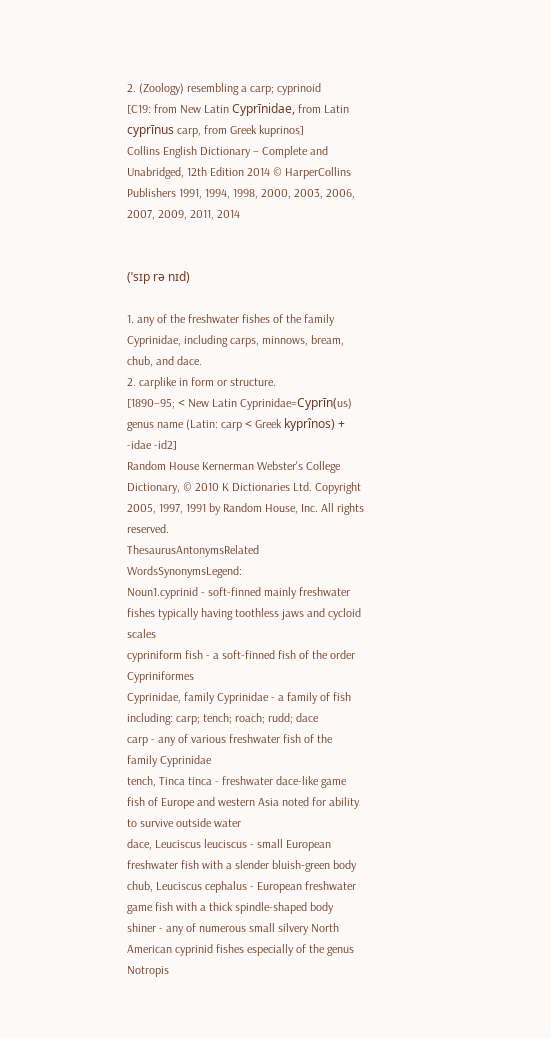2. (Zoology) resembling a carp; cyprinoid
[C19: from New Latin Cyprīnidae, from Latin cyprīnus carp, from Greek kuprinos]
Collins English Dictionary – Complete and Unabridged, 12th Edition 2014 © HarperCollins Publishers 1991, 1994, 1998, 2000, 2003, 2006, 2007, 2009, 2011, 2014


(ˈsɪp rə nɪd)

1. any of the freshwater fishes of the family Cyprinidae, including carps, minnows, bream, chub, and dace.
2. carplike in form or structure.
[1890–95; < New Latin Cyprinidae=Cyprīn(us) genus name (Latin: carp < Greek kyprînos) + -idae -id2]
Random House Kernerman Webster's College Dictionary, © 2010 K Dictionaries Ltd. Copyright 2005, 1997, 1991 by Random House, Inc. All rights reserved.
ThesaurusAntonymsRelated WordsSynonymsLegend:
Noun1.cyprinid - soft-finned mainly freshwater fishes typically having toothless jaws and cycloid scales
cypriniform fish - a soft-finned fish of the order Cypriniformes
Cyprinidae, family Cyprinidae - a family of fish including: carp; tench; roach; rudd; dace
carp - any of various freshwater fish of the family Cyprinidae
tench, Tinca tinca - freshwater dace-like game fish of Europe and western Asia noted for ability to survive outside water
dace, Leuciscus leuciscus - small European freshwater fish with a slender bluish-green body
chub, Leuciscus cephalus - European freshwater game fish with a thick spindle-shaped body
shiner - any of numerous small silvery North American cyprinid fishes especially of the genus Notropis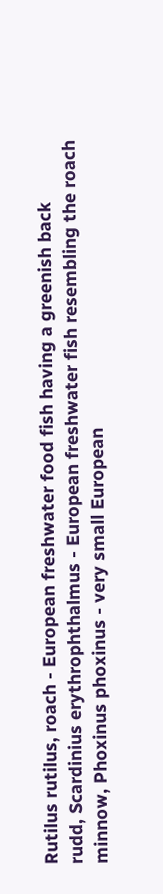Rutilus rutilus, roach - European freshwater food fish having a greenish back
rudd, Scardinius erythrophthalmus - European freshwater fish resembling the roach
minnow, Phoxinus phoxinus - very small European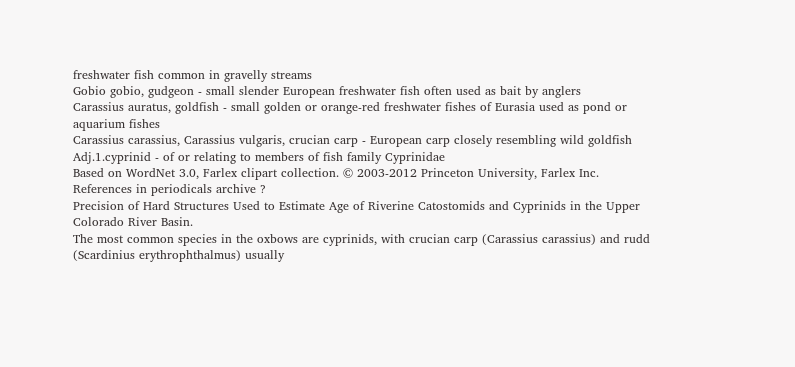freshwater fish common in gravelly streams
Gobio gobio, gudgeon - small slender European freshwater fish often used as bait by anglers
Carassius auratus, goldfish - small golden or orange-red freshwater fishes of Eurasia used as pond or aquarium fishes
Carassius carassius, Carassius vulgaris, crucian carp - European carp closely resembling wild goldfish
Adj.1.cyprinid - of or relating to members of fish family Cyprinidae
Based on WordNet 3.0, Farlex clipart collection. © 2003-2012 Princeton University, Farlex Inc.
References in periodicals archive ?
Precision of Hard Structures Used to Estimate Age of Riverine Catostomids and Cyprinids in the Upper Colorado River Basin.
The most common species in the oxbows are cyprinids, with crucian carp (Carassius carassius) and rudd (Scardinius erythrophthalmus) usually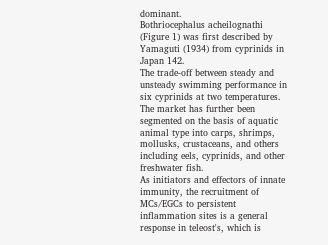dominant.
Bothriocephalus acheilognathi (Figure 1) was first described by Yamaguti (1934) from cyprinids in Japan 142.
The trade-off between steady and unsteady swimming performance in six cyprinids at two temperatures.
The market has further been segmented on the basis of aquatic animal type into carps, shrimps, mollusks, crustaceans, and others including eels, cyprinids, and other freshwater fish.
As initiators and effectors of innate immunity, the recruitment of MCs/EGCs to persistent inflammation sites is a general response in teleost's, which is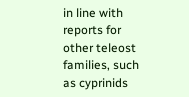in line with reports for other teleost families, such as cyprinids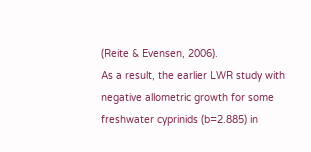(Reite & Evensen, 2006).
As a result, the earlier LWR study with negative allometric growth for some freshwater cyprinids (b=2.885) in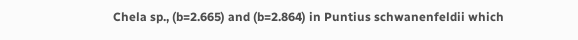Chela sp., (b=2.665) and (b=2.864) in Puntius schwanenfeldii which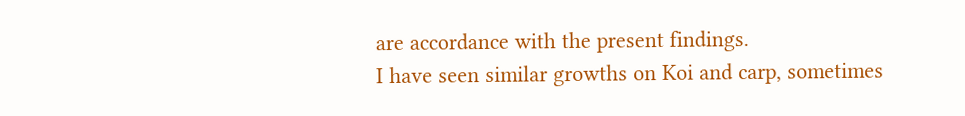are accordance with the present findings.
I have seen similar growths on Koi and carp, sometimes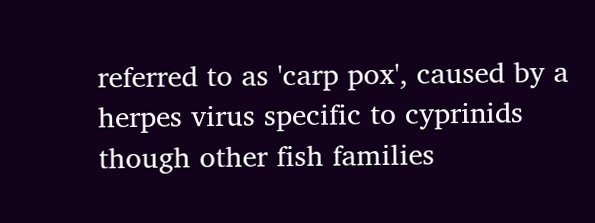referred to as 'carp pox', caused by a herpes virus specific to cyprinids though other fish families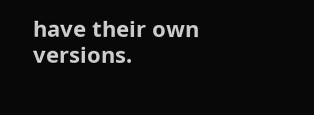have their own versions.